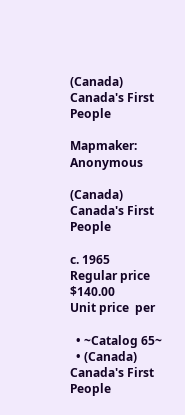(Canada) Canada's First People

Mapmaker: Anonymous

(Canada) Canada's First People

c. 1965
Regular price $140.00
Unit price  per

  • ~Catalog 65~
  • (Canada) Canada's First People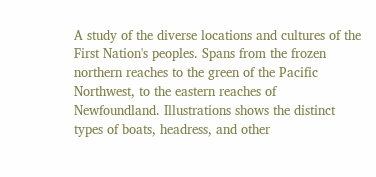A study of the diverse locations and cultures of the First Nation's peoples. Spans from the frozen northern reaches to the green of the Pacific Northwest, to the eastern reaches of Newfoundland. Illustrations shows the distinct types of boats, headress, and other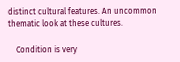distinct cultural features. An uncommon thematic look at these cultures.

    Condition is very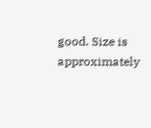good. Size is approximately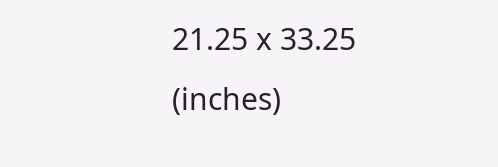21.25 x 33.25 (inches)